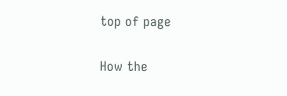top of page

How the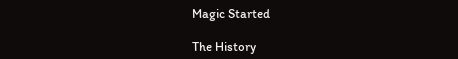Magic Started

The History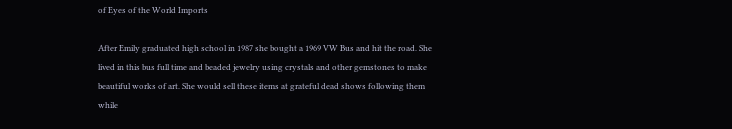of Eyes of the World Imports

After Emily graduated high school in 1987 she bought a 1969 VW Bus and hit the road. She lived in this bus full time and beaded jewelry using crystals and other gemstones to make beautiful works of art. She would sell these items at grateful dead shows following them while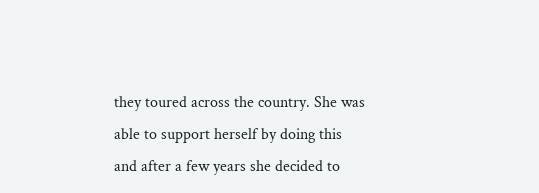they toured across the country. She was able to support herself by doing this and after a few years she decided to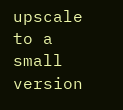upscale to a small version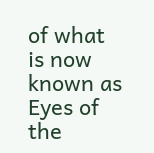of what is now known as Eyes of the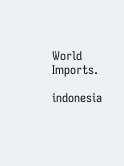World Imports.

indonesia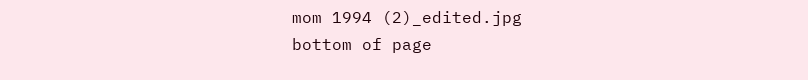mom 1994 (2)_edited.jpg
bottom of page